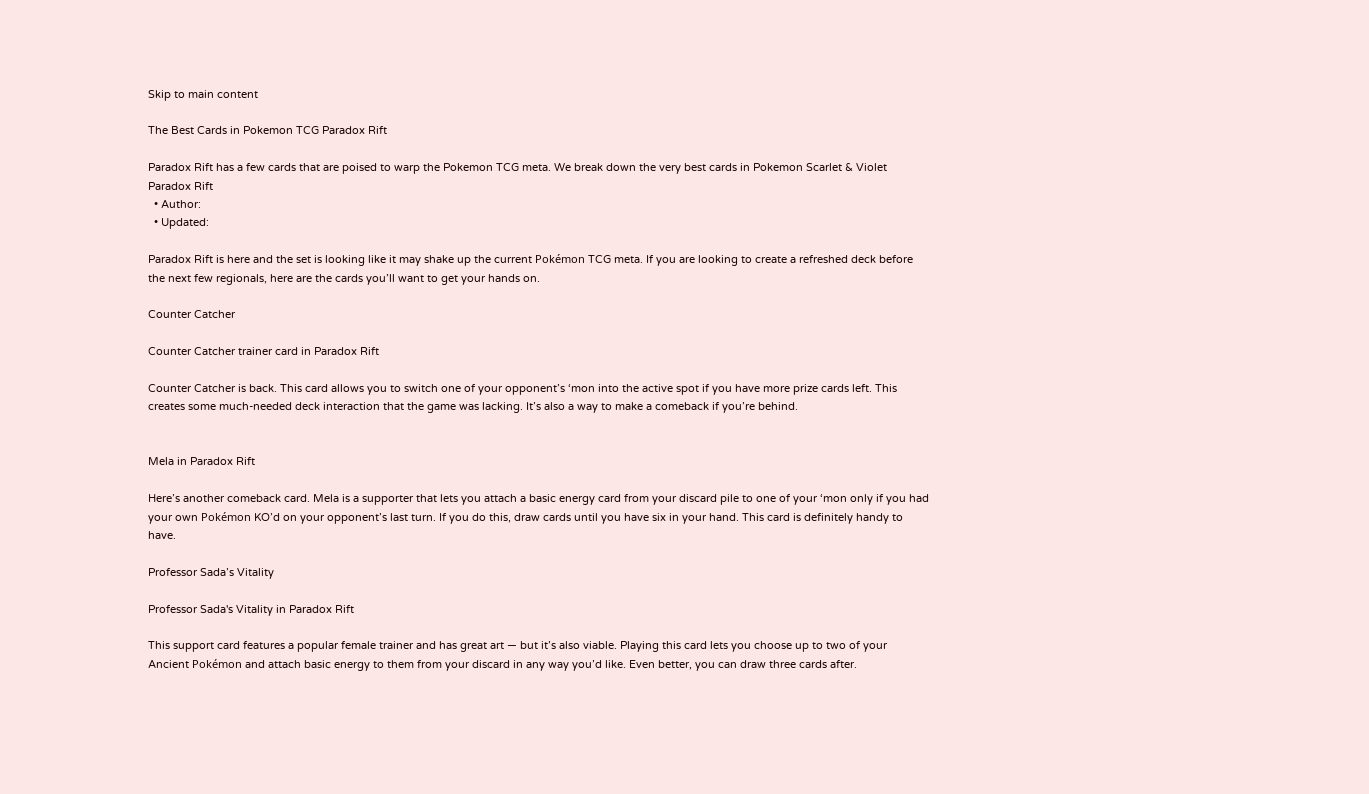Skip to main content

The Best Cards in Pokemon TCG Paradox Rift

Paradox Rift has a few cards that are poised to warp the Pokemon TCG meta. We break down the very best cards in Pokemon Scarlet & Violet Paradox Rift
  • Author:
  • Updated:

Paradox Rift is here and the set is looking like it may shake up the current Pokémon TCG meta. If you are looking to create a refreshed deck before the next few regionals, here are the cards you’ll want to get your hands on.

Counter Catcher

Counter Catcher trainer card in Paradox Rift

Counter Catcher is back. This card allows you to switch one of your opponent’s ‘mon into the active spot if you have more prize cards left. This creates some much-needed deck interaction that the game was lacking. It’s also a way to make a comeback if you’re behind.


Mela in Paradox Rift

Here’s another comeback card. Mela is a supporter that lets you attach a basic energy card from your discard pile to one of your ‘mon only if you had your own Pokémon KO’d on your opponent’s last turn. If you do this, draw cards until you have six in your hand. This card is definitely handy to have.

Professor Sada’s Vitality

Professor Sada's Vitality in Paradox Rift

This support card features a popular female trainer and has great art — but it’s also viable. Playing this card lets you choose up to two of your Ancient Pokémon and attach basic energy to them from your discard in any way you’d like. Even better, you can draw three cards after.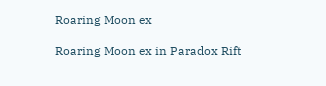Roaring Moon ex

Roaring Moon ex in Paradox Rift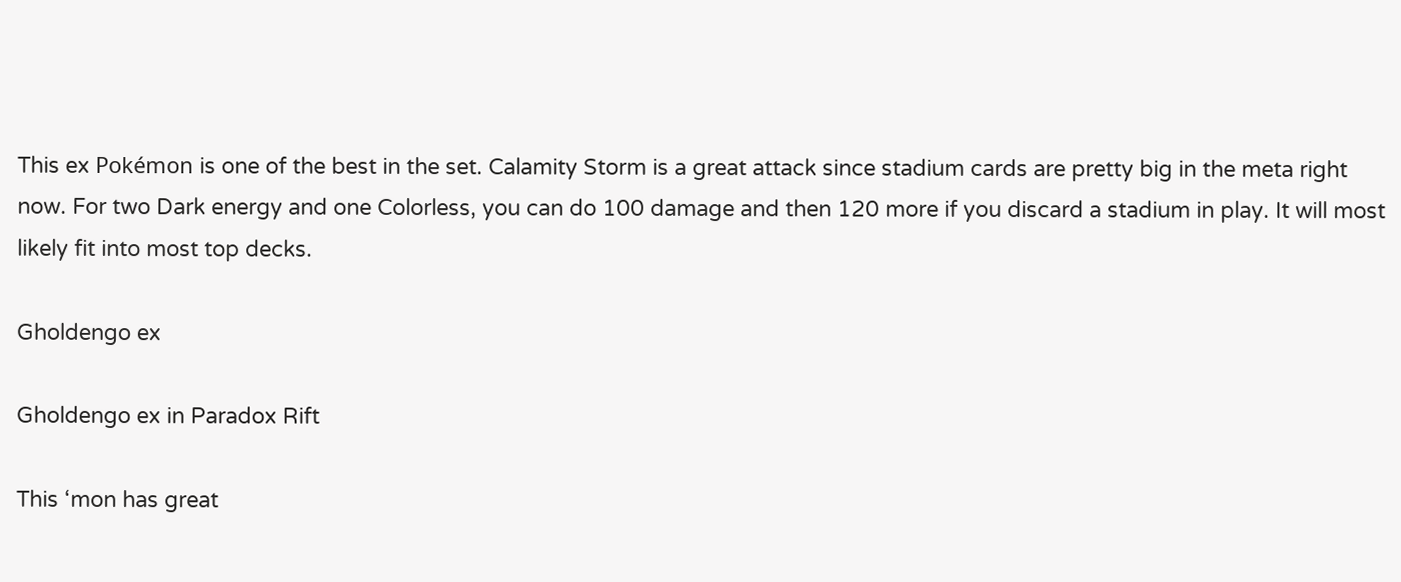This ex Pokémon is one of the best in the set. Calamity Storm is a great attack since stadium cards are pretty big in the meta right now. For two Dark energy and one Colorless, you can do 100 damage and then 120 more if you discard a stadium in play. It will most likely fit into most top decks.

Gholdengo ex

Gholdengo ex in Paradox Rift

This ‘mon has great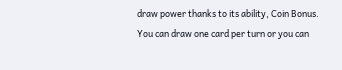draw power thanks to its ability, Coin Bonus. You can draw one card per turn or you can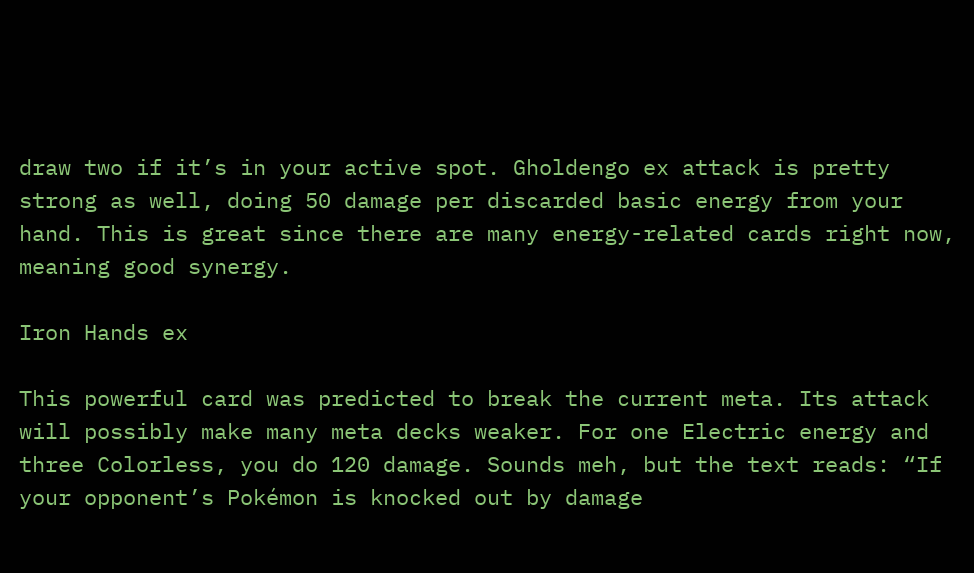draw two if it’s in your active spot. Gholdengo ex attack is pretty strong as well, doing 50 damage per discarded basic energy from your hand. This is great since there are many energy-related cards right now, meaning good synergy.

Iron Hands ex

This powerful card was predicted to break the current meta. Its attack will possibly make many meta decks weaker. For one Electric energy and three Colorless, you do 120 damage. Sounds meh, but the text reads: “If your opponent’s Pokémon is knocked out by damage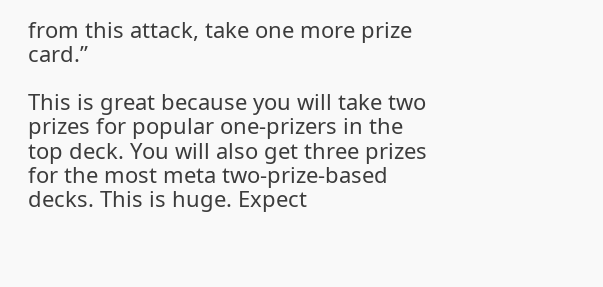from this attack, take one more prize card.”

This is great because you will take two prizes for popular one-prizers in the top deck. You will also get three prizes for the most meta two-prize-based decks. This is huge. Expect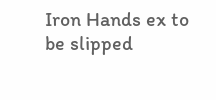Iron Hands ex to be slipped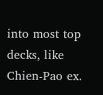into most top decks, like Chien-Pao ex.